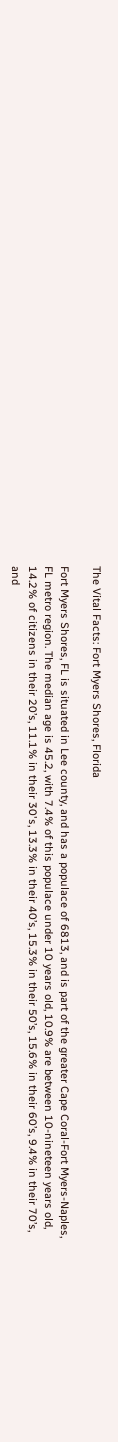The Vital Facts: Fort Myers Shores, Florida

Fort Myers Shores, FL is situated in Lee county, and has a populace of 6813, and is part of the greater Cape Coral-Fort Myers-Naples, FL metro region. The median age is 45.2, with 7.4% of this populace under 10 years old, 10.9% are between 10-nineteen years old, 14.2% of citizens in their 20’s, 11.1% in their 30's, 13.3% in their 40’s, 15.3% in their 50’s, 15.6% in their 60’s, 9.4% in their 70’s, and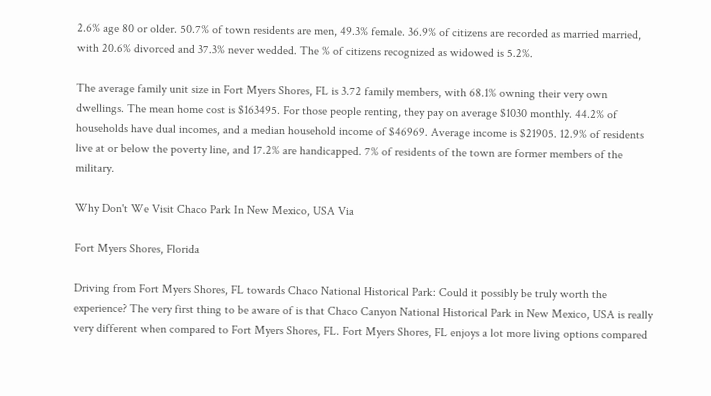2.6% age 80 or older. 50.7% of town residents are men, 49.3% female. 36.9% of citizens are recorded as married married, with 20.6% divorced and 37.3% never wedded. The % of citizens recognized as widowed is 5.2%.

The average family unit size in Fort Myers Shores, FL is 3.72 family members, with 68.1% owning their very own dwellings. The mean home cost is $163495. For those people renting, they pay on average $1030 monthly. 44.2% of households have dual incomes, and a median household income of $46969. Average income is $21905. 12.9% of residents live at or below the poverty line, and 17.2% are handicapped. 7% of residents of the town are former members of the military.

Why Don't We Visit Chaco Park In New Mexico, USA Via

Fort Myers Shores, Florida

Driving from Fort Myers Shores, FL towards Chaco National Historical Park: Could it possibly be truly worth the experience? The very first thing to be aware of is that Chaco Canyon National Historical Park in New Mexico, USA is really very different when compared to Fort Myers Shores, FL. Fort Myers Shores, FL enjoys a lot more living options compared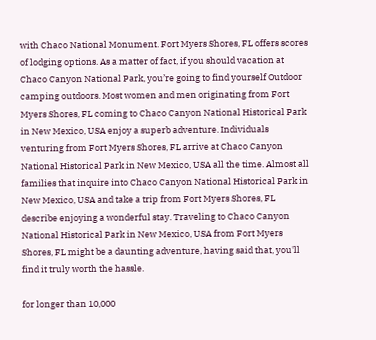with Chaco National Monument. Fort Myers Shores, FL offers scores of lodging options. As a matter of fact, if you should vacation at Chaco Canyon National Park, you’re going to find yourself Outdoor camping outdoors. Most women and men originating from Fort Myers Shores, FL coming to Chaco Canyon National Historical Park in New Mexico, USA enjoy a superb adventure. Individuals venturing from Fort Myers Shores, FL arrive at Chaco Canyon National Historical Park in New Mexico, USA all the time. Almost all families that inquire into Chaco Canyon National Historical Park in New Mexico, USA and take a trip from Fort Myers Shores, FL describe enjoying a wonderful stay. Traveling to Chaco Canyon National Historical Park in New Mexico, USA from Fort Myers Shores, FL might be a daunting adventure, having said that, you'll find it truly worth the hassle.

for longer than 10,000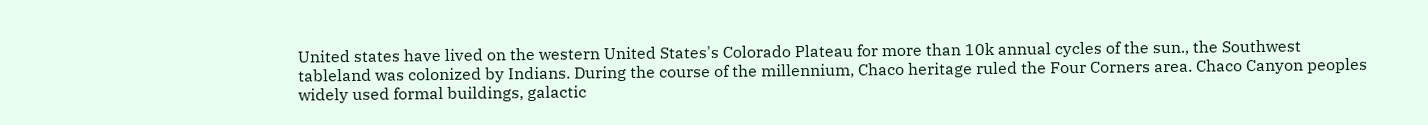United states have lived on the western United States's Colorado Plateau for more than 10k annual cycles of the sun., the Southwest tableland was colonized by Indians. During the course of the millennium, Chaco heritage ruled the Four Corners area. Chaco Canyon peoples widely used formal buildings, galactic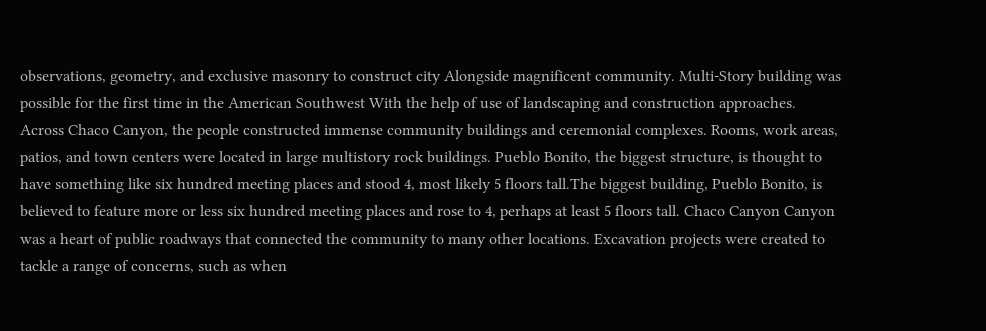observations, geometry, and exclusive masonry to construct city Alongside magnificent community. Multi-Story building was possible for the first time in the American Southwest With the help of use of landscaping and construction approaches. Across Chaco Canyon, the people constructed immense community buildings and ceremonial complexes. Rooms, work areas, patios, and town centers were located in large multistory rock buildings. Pueblo Bonito, the biggest structure, is thought to have something like six hundred meeting places and stood 4, most likely 5 floors tall.The biggest building, Pueblo Bonito, is believed to feature more or less six hundred meeting places and rose to 4, perhaps at least 5 floors tall. Chaco Canyon Canyon was a heart of public roadways that connected the community to many other locations. Excavation projects were created to tackle a range of concerns, such as when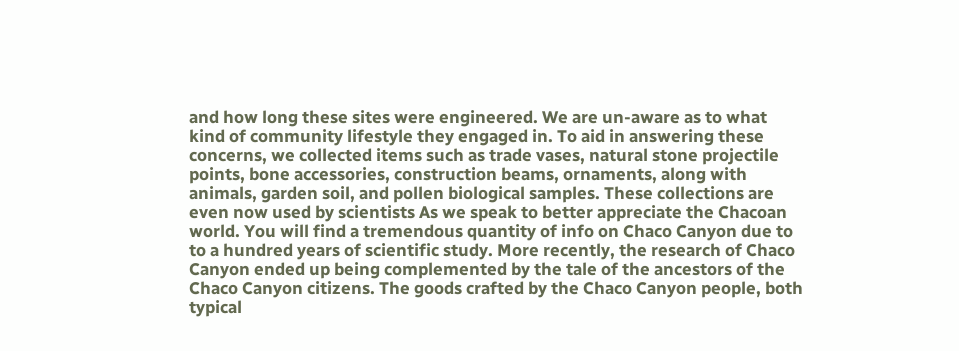and how long these sites were engineered. We are un-aware as to what kind of community lifestyle they engaged in. To aid in answering these concerns, we collected items such as trade vases, natural stone projectile points, bone accessories, construction beams, ornaments, along with animals, garden soil, and pollen biological samples. These collections are even now used by scientists As we speak to better appreciate the Chacoan world. You will find a tremendous quantity of info on Chaco Canyon due to to a hundred years of scientific study. More recently, the research of Chaco Canyon ended up being complemented by the tale of the ancestors of the Chaco Canyon citizens. The goods crafted by the Chaco Canyon people, both typical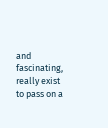and fascinating, really exist to pass on a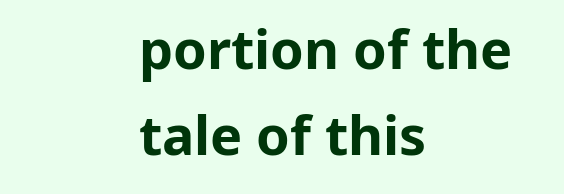portion of the tale of this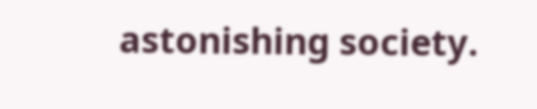astonishing society.